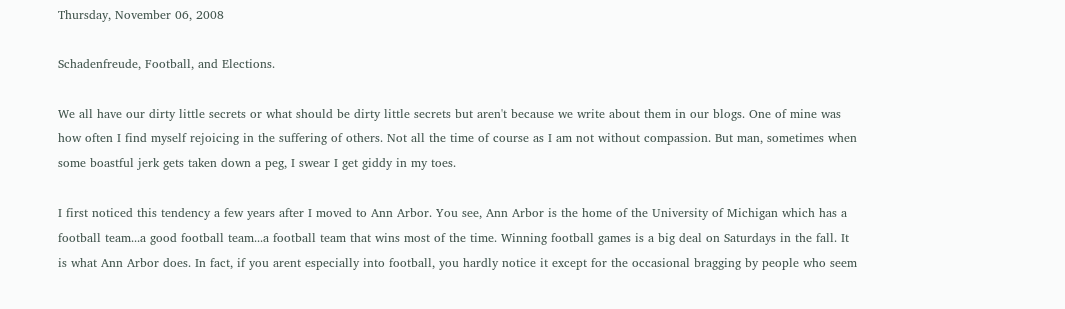Thursday, November 06, 2008

Schadenfreude, Football, and Elections.

We all have our dirty little secrets or what should be dirty little secrets but aren't because we write about them in our blogs. One of mine was how often I find myself rejoicing in the suffering of others. Not all the time of course as I am not without compassion. But man, sometimes when some boastful jerk gets taken down a peg, I swear I get giddy in my toes.

I first noticed this tendency a few years after I moved to Ann Arbor. You see, Ann Arbor is the home of the University of Michigan which has a football team...a good football team...a football team that wins most of the time. Winning football games is a big deal on Saturdays in the fall. It is what Ann Arbor does. In fact, if you arent especially into football, you hardly notice it except for the occasional bragging by people who seem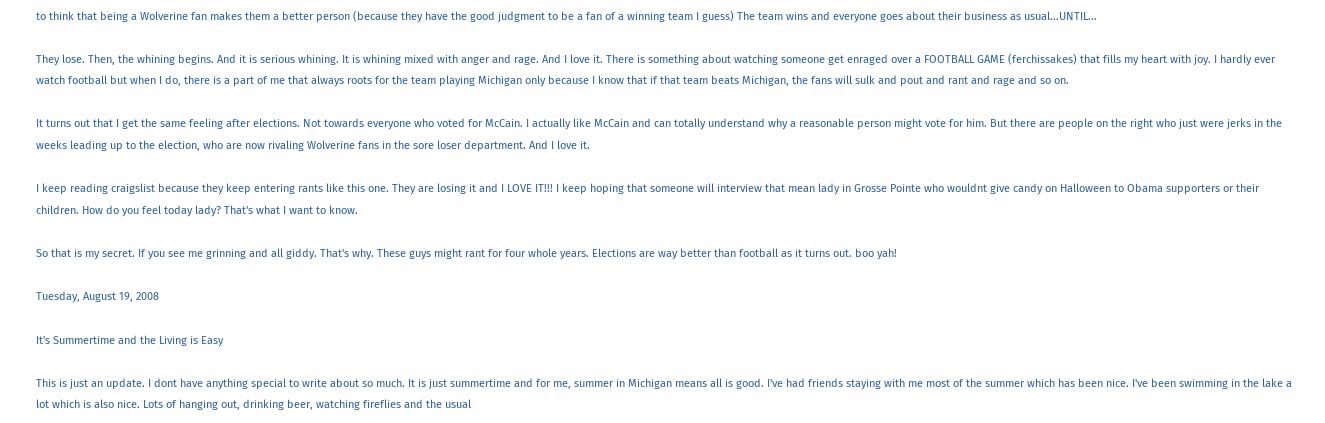to think that being a Wolverine fan makes them a better person (because they have the good judgment to be a fan of a winning team I guess) The team wins and everyone goes about their business as usual...UNTIL...

They lose. Then, the whining begins. And it is serious whining. It is whining mixed with anger and rage. And I love it. There is something about watching someone get enraged over a FOOTBALL GAME (ferchissakes) that fills my heart with joy. I hardly ever watch football but when I do, there is a part of me that always roots for the team playing Michigan only because I know that if that team beats Michigan, the fans will sulk and pout and rant and rage and so on.

It turns out that I get the same feeling after elections. Not towards everyone who voted for McCain. I actually like McCain and can totally understand why a reasonable person might vote for him. But there are people on the right who just were jerks in the weeks leading up to the election, who are now rivaling Wolverine fans in the sore loser department. And I love it.

I keep reading craigslist because they keep entering rants like this one. They are losing it and I LOVE IT!!! I keep hoping that someone will interview that mean lady in Grosse Pointe who wouldnt give candy on Halloween to Obama supporters or their children. How do you feel today lady? That's what I want to know.

So that is my secret. If you see me grinning and all giddy. That's why. These guys might rant for four whole years. Elections are way better than football as it turns out. boo yah!

Tuesday, August 19, 2008

It's Summertime and the Living is Easy

This is just an update. I dont have anything special to write about so much. It is just summertime and for me, summer in Michigan means all is good. I've had friends staying with me most of the summer which has been nice. I've been swimming in the lake a lot which is also nice. Lots of hanging out, drinking beer, watching fireflies and the usual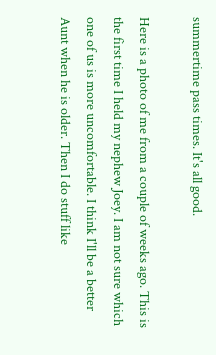summertime pass times. It's all good.

Here is a photo of me from a couple of weeks ago. This is the first time I held my nephew Joey. I am not sure which one of us is more uncomfortable. I think I'll be a better Aunt when he is older. Then I do stuff like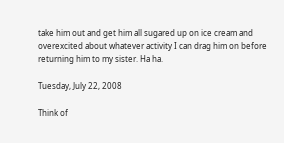take him out and get him all sugared up on ice cream and overexcited about whatever activity I can drag him on before returning him to my sister. Ha ha.

Tuesday, July 22, 2008

Think of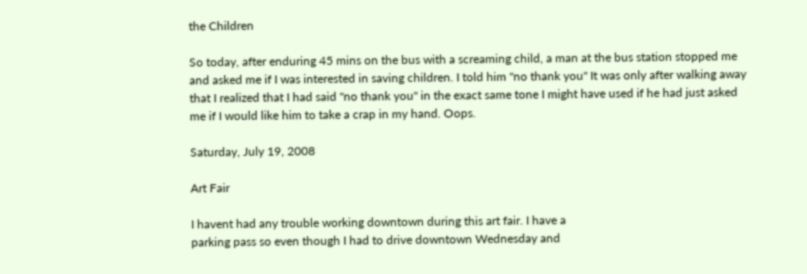the Children

So today, after enduring 45 mins on the bus with a screaming child, a man at the bus station stopped me and asked me if I was interested in saving children. I told him "no thank you" It was only after walking away that I realized that I had said "no thank you" in the exact same tone I might have used if he had just asked me if I would like him to take a crap in my hand. Oops.

Saturday, July 19, 2008

Art Fair

I havent had any trouble working downtown during this art fair. I have a
parking pass so even though I had to drive downtown Wednesday and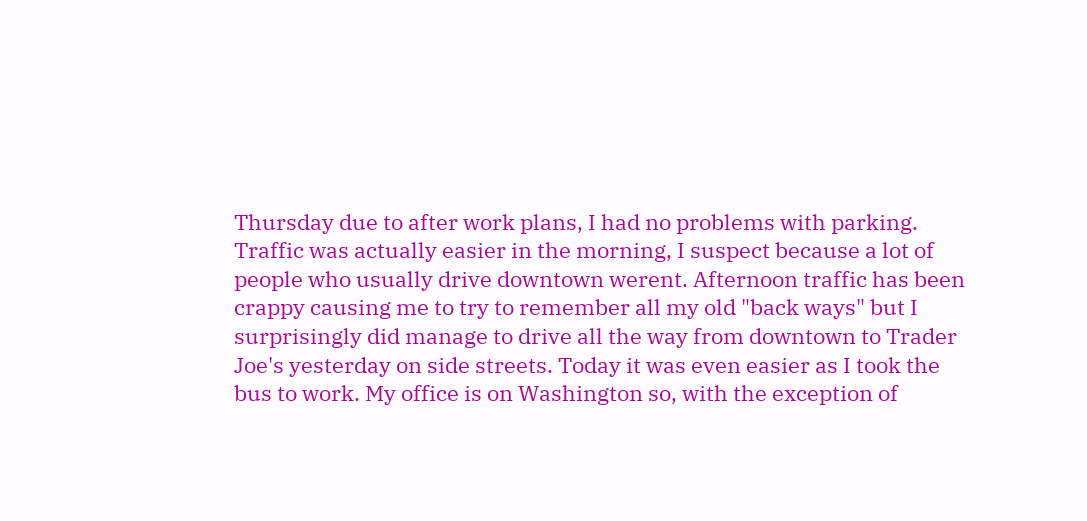Thursday due to after work plans, I had no problems with parking.
Traffic was actually easier in the morning, I suspect because a lot of
people who usually drive downtown werent. Afternoon traffic has been
crappy causing me to try to remember all my old "back ways" but I
surprisingly did manage to drive all the way from downtown to Trader
Joe's yesterday on side streets. Today it was even easier as I took the
bus to work. My office is on Washington so, with the exception of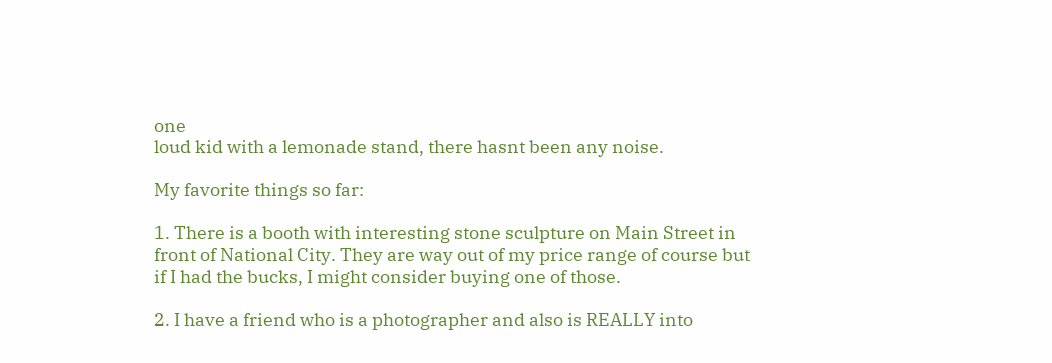one
loud kid with a lemonade stand, there hasnt been any noise.

My favorite things so far:

1. There is a booth with interesting stone sculpture on Main Street in
front of National City. They are way out of my price range of course but
if I had the bucks, I might consider buying one of those.

2. I have a friend who is a photographer and also is REALLY into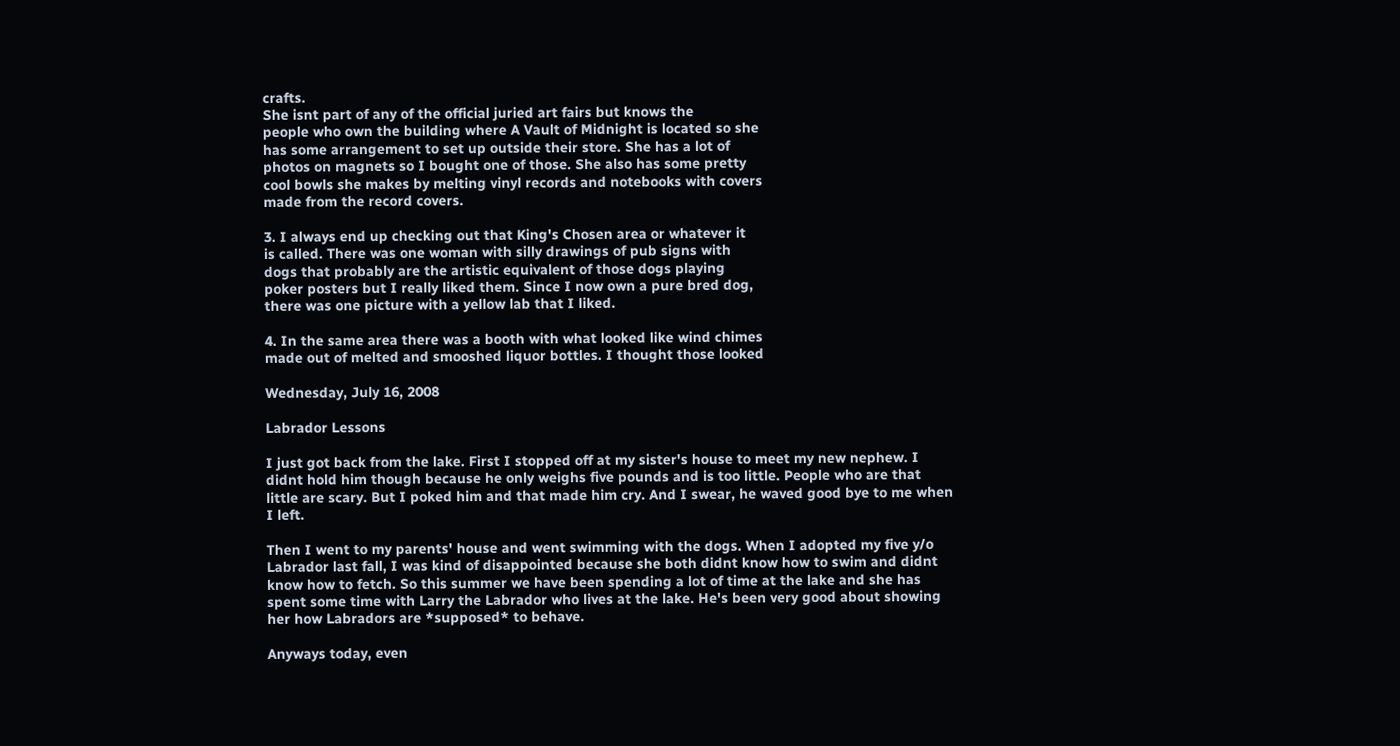crafts.
She isnt part of any of the official juried art fairs but knows the
people who own the building where A Vault of Midnight is located so she
has some arrangement to set up outside their store. She has a lot of
photos on magnets so I bought one of those. She also has some pretty
cool bowls she makes by melting vinyl records and notebooks with covers
made from the record covers.

3. I always end up checking out that King's Chosen area or whatever it
is called. There was one woman with silly drawings of pub signs with
dogs that probably are the artistic equivalent of those dogs playing
poker posters but I really liked them. Since I now own a pure bred dog,
there was one picture with a yellow lab that I liked.

4. In the same area there was a booth with what looked like wind chimes
made out of melted and smooshed liquor bottles. I thought those looked

Wednesday, July 16, 2008

Labrador Lessons

I just got back from the lake. First I stopped off at my sister's house to meet my new nephew. I didnt hold him though because he only weighs five pounds and is too little. People who are that little are scary. But I poked him and that made him cry. And I swear, he waved good bye to me when I left.

Then I went to my parents' house and went swimming with the dogs. When I adopted my five y/o Labrador last fall, I was kind of disappointed because she both didnt know how to swim and didnt know how to fetch. So this summer we have been spending a lot of time at the lake and she has spent some time with Larry the Labrador who lives at the lake. He's been very good about showing her how Labradors are *supposed* to behave.

Anyways today, even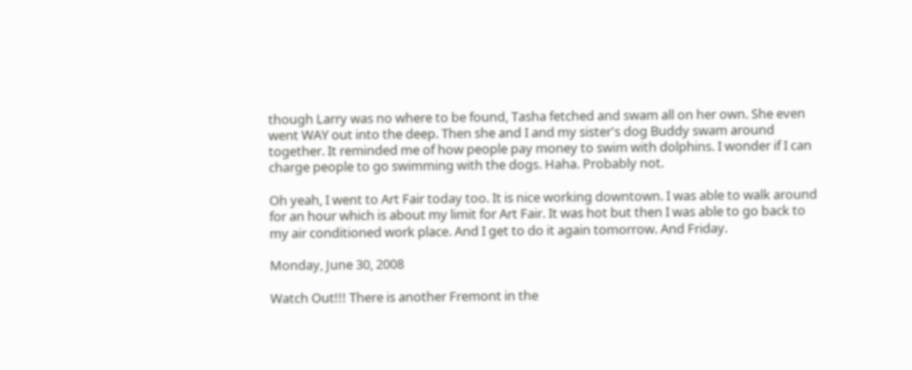though Larry was no where to be found, Tasha fetched and swam all on her own. She even went WAY out into the deep. Then she and I and my sister's dog Buddy swam around together. It reminded me of how people pay money to swim with dolphins. I wonder if I can charge people to go swimming with the dogs. Haha. Probably not.

Oh yeah, I went to Art Fair today too. It is nice working downtown. I was able to walk around for an hour which is about my limit for Art Fair. It was hot but then I was able to go back to my air conditioned work place. And I get to do it again tomorrow. And Friday.

Monday, June 30, 2008

Watch Out!!! There is another Fremont in the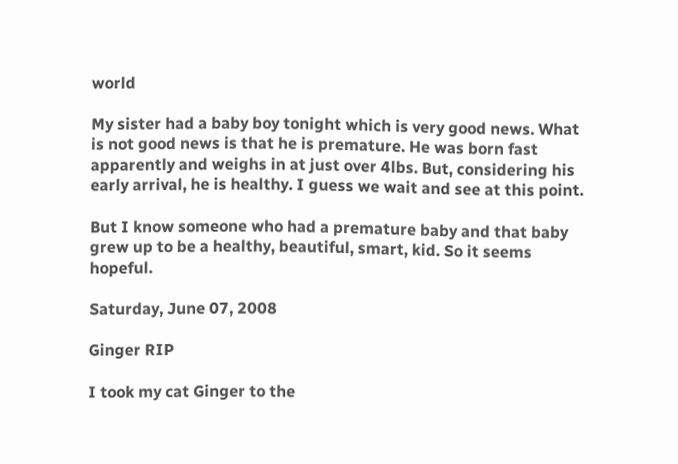world

My sister had a baby boy tonight which is very good news. What is not good news is that he is premature. He was born fast apparently and weighs in at just over 4lbs. But, considering his early arrival, he is healthy. I guess we wait and see at this point.

But I know someone who had a premature baby and that baby grew up to be a healthy, beautiful, smart, kid. So it seems hopeful.

Saturday, June 07, 2008

Ginger RIP

I took my cat Ginger to the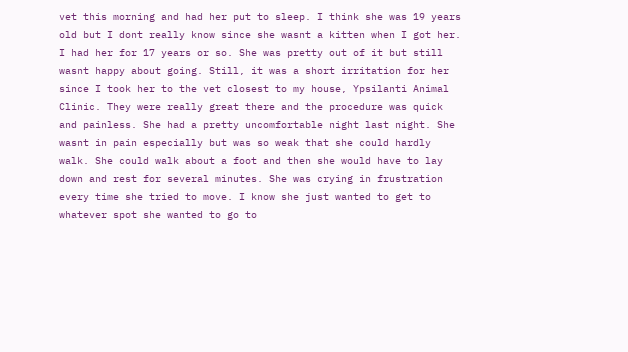vet this morning and had her put to sleep. I think she was 19 years old but I dont really know since she wasnt a kitten when I got her. I had her for 17 years or so. She was pretty out of it but still wasnt happy about going. Still, it was a short irritation for her since I took her to the vet closest to my house, Ypsilanti Animal Clinic. They were really great there and the procedure was quick and painless. She had a pretty uncomfortable night last night. She wasnt in pain especially but was so weak that she could hardly walk. She could walk about a foot and then she would have to lay down and rest for several minutes. She was crying in frustration every time she tried to move. I know she just wanted to get to whatever spot she wanted to go to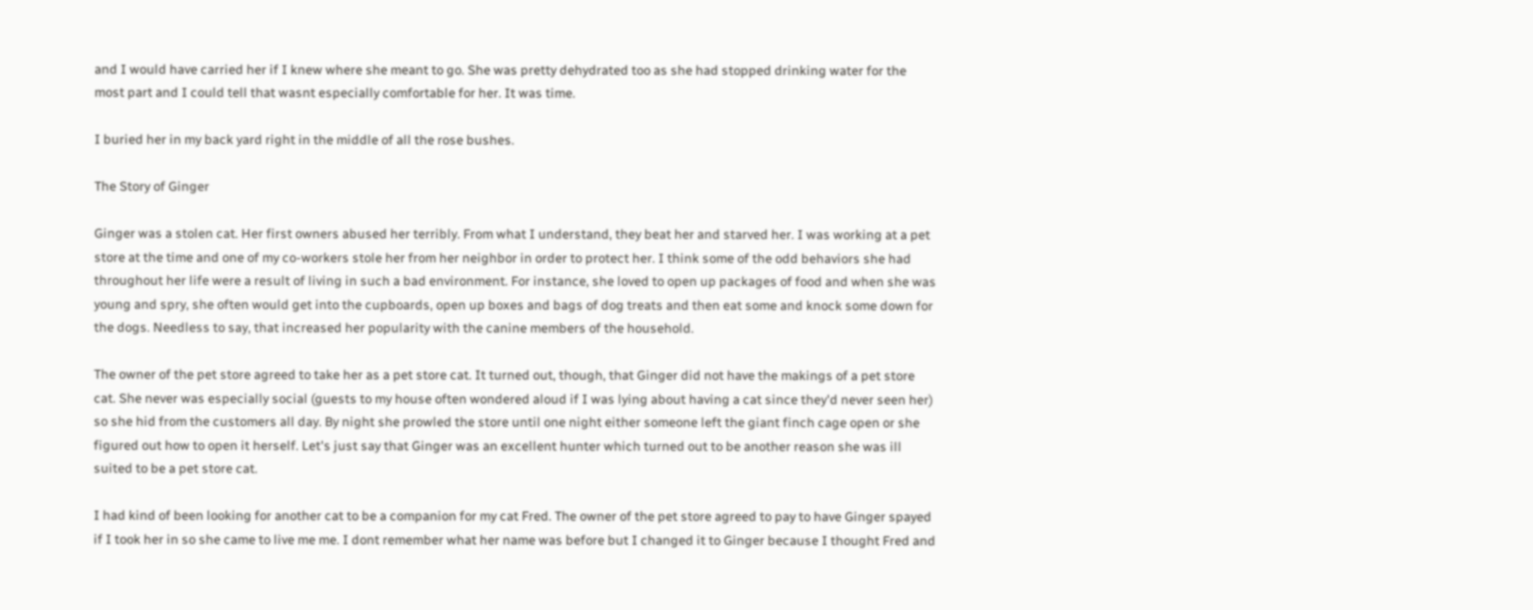and I would have carried her if I knew where she meant to go. She was pretty dehydrated too as she had stopped drinking water for the most part and I could tell that wasnt especially comfortable for her. It was time.

I buried her in my back yard right in the middle of all the rose bushes.

The Story of Ginger

Ginger was a stolen cat. Her first owners abused her terribly. From what I understand, they beat her and starved her. I was working at a pet store at the time and one of my co-workers stole her from her neighbor in order to protect her. I think some of the odd behaviors she had throughout her life were a result of living in such a bad environment. For instance, she loved to open up packages of food and when she was young and spry, she often would get into the cupboards, open up boxes and bags of dog treats and then eat some and knock some down for the dogs. Needless to say, that increased her popularity with the canine members of the household.

The owner of the pet store agreed to take her as a pet store cat. It turned out, though, that Ginger did not have the makings of a pet store cat. She never was especially social (guests to my house often wondered aloud if I was lying about having a cat since they'd never seen her) so she hid from the customers all day. By night she prowled the store until one night either someone left the giant finch cage open or she figured out how to open it herself. Let's just say that Ginger was an excellent hunter which turned out to be another reason she was ill suited to be a pet store cat.

I had kind of been looking for another cat to be a companion for my cat Fred. The owner of the pet store agreed to pay to have Ginger spayed if I took her in so she came to live me me. I dont remember what her name was before but I changed it to Ginger because I thought Fred and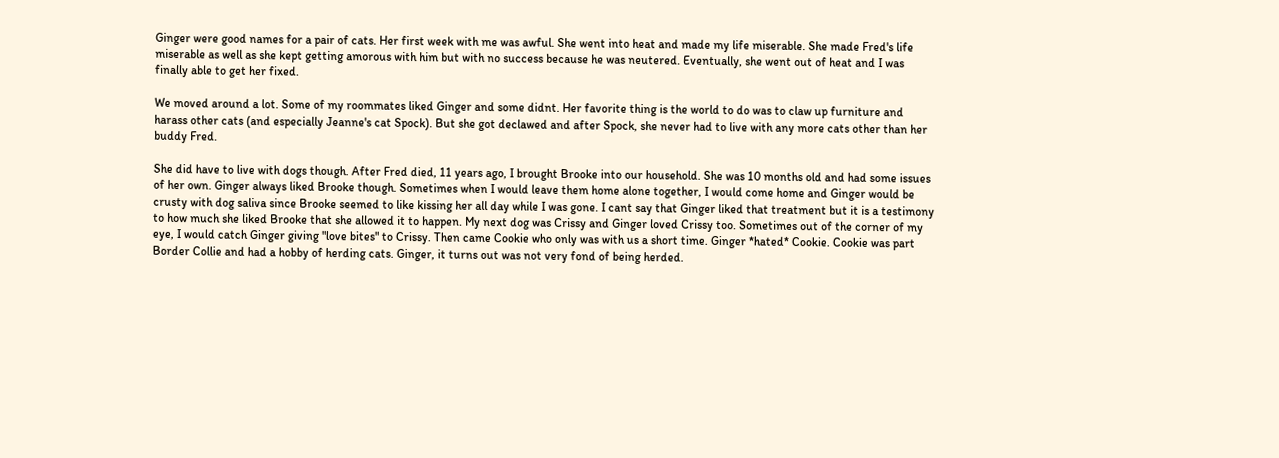Ginger were good names for a pair of cats. Her first week with me was awful. She went into heat and made my life miserable. She made Fred's life miserable as well as she kept getting amorous with him but with no success because he was neutered. Eventually, she went out of heat and I was finally able to get her fixed.

We moved around a lot. Some of my roommates liked Ginger and some didnt. Her favorite thing is the world to do was to claw up furniture and harass other cats (and especially Jeanne's cat Spock). But she got declawed and after Spock, she never had to live with any more cats other than her buddy Fred.

She did have to live with dogs though. After Fred died, 11 years ago, I brought Brooke into our household. She was 10 months old and had some issues of her own. Ginger always liked Brooke though. Sometimes when I would leave them home alone together, I would come home and Ginger would be crusty with dog saliva since Brooke seemed to like kissing her all day while I was gone. I cant say that Ginger liked that treatment but it is a testimony to how much she liked Brooke that she allowed it to happen. My next dog was Crissy and Ginger loved Crissy too. Sometimes out of the corner of my eye, I would catch Ginger giving "love bites" to Crissy. Then came Cookie who only was with us a short time. Ginger *hated* Cookie. Cookie was part Border Collie and had a hobby of herding cats. Ginger, it turns out was not very fond of being herded.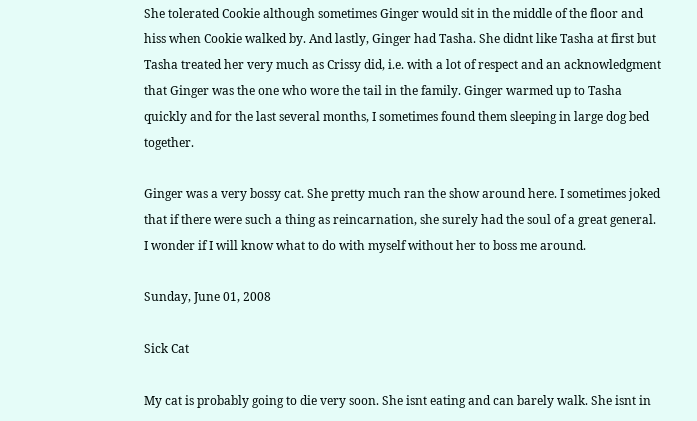She tolerated Cookie although sometimes Ginger would sit in the middle of the floor and hiss when Cookie walked by. And lastly, Ginger had Tasha. She didnt like Tasha at first but Tasha treated her very much as Crissy did, i.e. with a lot of respect and an acknowledgment that Ginger was the one who wore the tail in the family. Ginger warmed up to Tasha quickly and for the last several months, I sometimes found them sleeping in large dog bed together.

Ginger was a very bossy cat. She pretty much ran the show around here. I sometimes joked that if there were such a thing as reincarnation, she surely had the soul of a great general. I wonder if I will know what to do with myself without her to boss me around.

Sunday, June 01, 2008

Sick Cat

My cat is probably going to die very soon. She isnt eating and can barely walk. She isnt in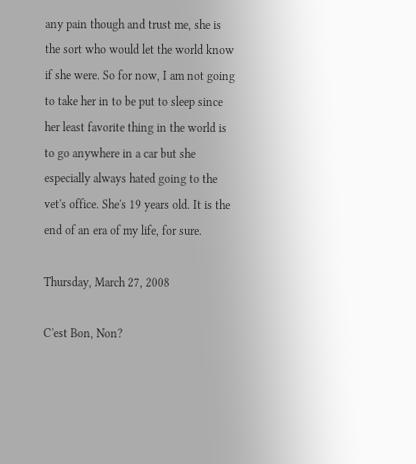any pain though and trust me, she is the sort who would let the world know if she were. So for now, I am not going to take her in to be put to sleep since her least favorite thing in the world is to go anywhere in a car but she especially always hated going to the vet's office. She's 19 years old. It is the end of an era of my life, for sure.

Thursday, March 27, 2008

C'est Bon, Non?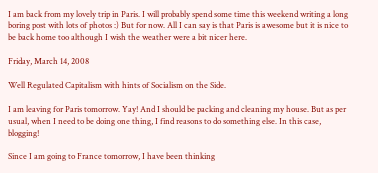I am back from my lovely trip in Paris. I will probably spend some time this weekend writing a long boring post with lots of photos :) But for now. All I can say is that Paris is awesome but it is nice to be back home too although I wish the weather were a bit nicer here.

Friday, March 14, 2008

Well Regulated Capitalism with hints of Socialism on the Side.

I am leaving for Paris tomorrow. Yay! And I should be packing and cleaning my house. But as per usual, when I need to be doing one thing, I find reasons to do something else. In this case, blogging!

Since I am going to France tomorrow, I have been thinking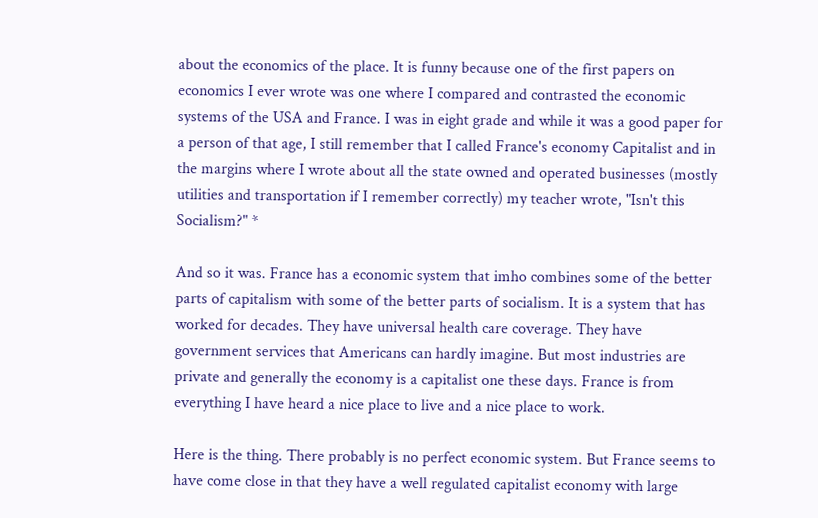about the economics of the place. It is funny because one of the first papers on economics I ever wrote was one where I compared and contrasted the economic systems of the USA and France. I was in eight grade and while it was a good paper for a person of that age, I still remember that I called France's economy Capitalist and in the margins where I wrote about all the state owned and operated businesses (mostly utilities and transportation if I remember correctly) my teacher wrote, "Isn't this Socialism?" *

And so it was. France has a economic system that imho combines some of the better parts of capitalism with some of the better parts of socialism. It is a system that has worked for decades. They have universal health care coverage. They have government services that Americans can hardly imagine. But most industries are private and generally the economy is a capitalist one these days. France is from everything I have heard a nice place to live and a nice place to work.

Here is the thing. There probably is no perfect economic system. But France seems to have come close in that they have a well regulated capitalist economy with large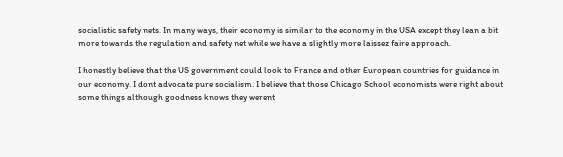socialistic safety nets. In many ways, their economy is similar to the economy in the USA except they lean a bit more towards the regulation and safety net while we have a slightly more laissez faire approach.

I honestly believe that the US government could look to France and other European countries for guidance in our economy. I dont advocate pure socialism. I believe that those Chicago School economists were right about some things although goodness knows they werent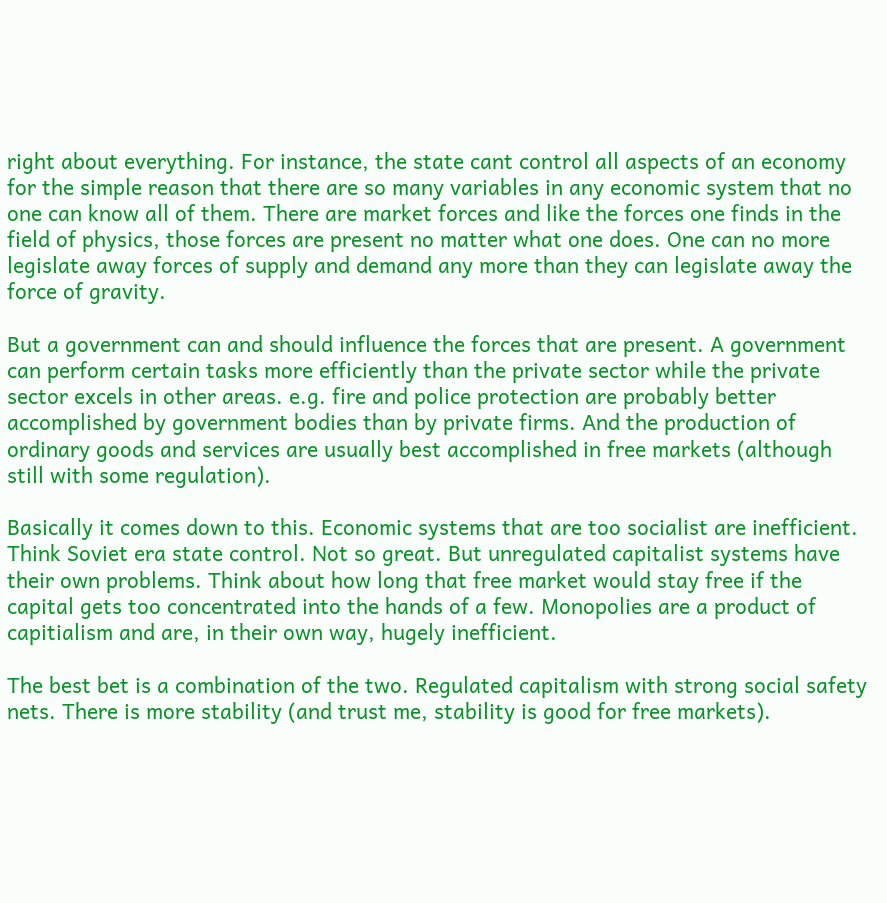right about everything. For instance, the state cant control all aspects of an economy for the simple reason that there are so many variables in any economic system that no one can know all of them. There are market forces and like the forces one finds in the field of physics, those forces are present no matter what one does. One can no more legislate away forces of supply and demand any more than they can legislate away the force of gravity.

But a government can and should influence the forces that are present. A government can perform certain tasks more efficiently than the private sector while the private sector excels in other areas. e.g. fire and police protection are probably better accomplished by government bodies than by private firms. And the production of ordinary goods and services are usually best accomplished in free markets (although still with some regulation).

Basically it comes down to this. Economic systems that are too socialist are inefficient. Think Soviet era state control. Not so great. But unregulated capitalist systems have their own problems. Think about how long that free market would stay free if the capital gets too concentrated into the hands of a few. Monopolies are a product of capitialism and are, in their own way, hugely inefficient.

The best bet is a combination of the two. Regulated capitalism with strong social safety nets. There is more stability (and trust me, stability is good for free markets).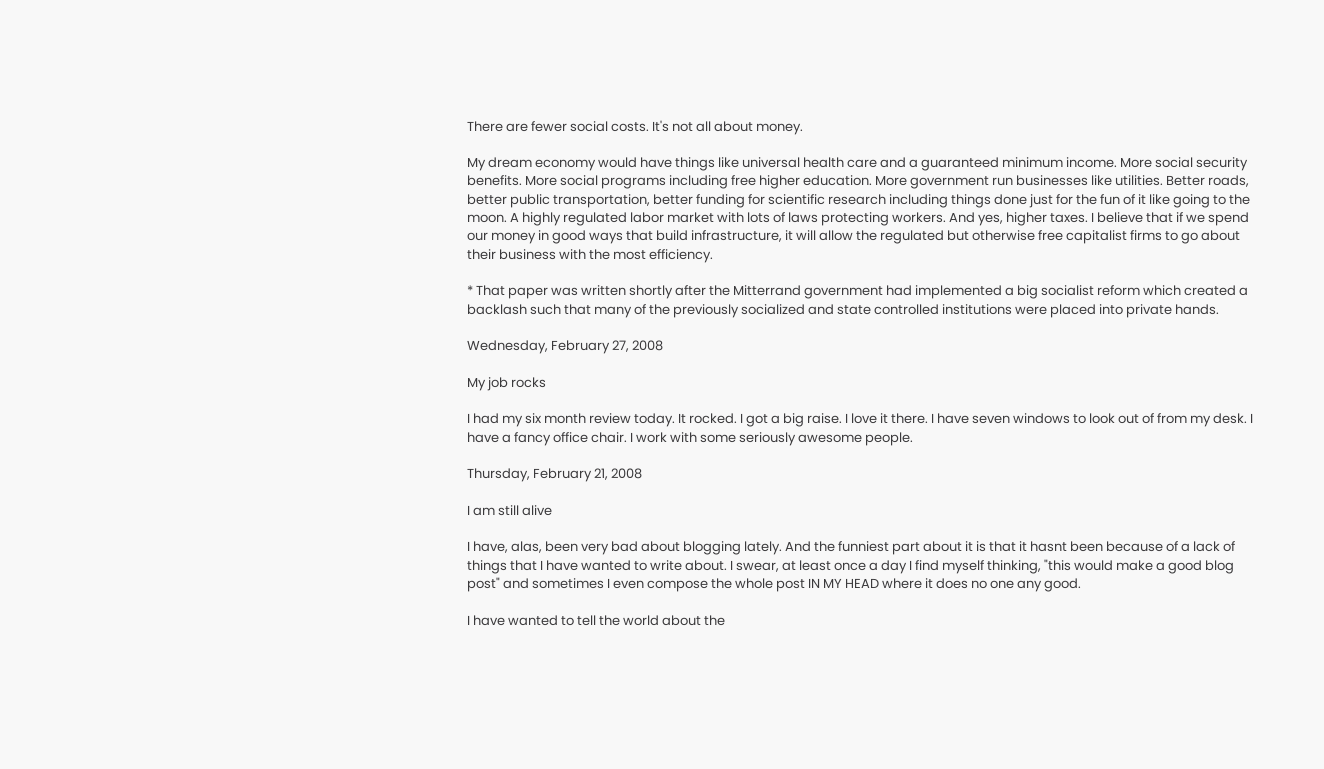There are fewer social costs. It's not all about money.

My dream economy would have things like universal health care and a guaranteed minimum income. More social security benefits. More social programs including free higher education. More government run businesses like utilities. Better roads, better public transportation, better funding for scientific research including things done just for the fun of it like going to the moon. A highly regulated labor market with lots of laws protecting workers. And yes, higher taxes. I believe that if we spend our money in good ways that build infrastructure, it will allow the regulated but otherwise free capitalist firms to go about their business with the most efficiency.

* That paper was written shortly after the Mitterrand government had implemented a big socialist reform which created a backlash such that many of the previously socialized and state controlled institutions were placed into private hands.

Wednesday, February 27, 2008

My job rocks

I had my six month review today. It rocked. I got a big raise. I love it there. I have seven windows to look out of from my desk. I have a fancy office chair. I work with some seriously awesome people.

Thursday, February 21, 2008

I am still alive

I have, alas, been very bad about blogging lately. And the funniest part about it is that it hasnt been because of a lack of things that I have wanted to write about. I swear, at least once a day I find myself thinking, "this would make a good blog post" and sometimes I even compose the whole post IN MY HEAD where it does no one any good.

I have wanted to tell the world about the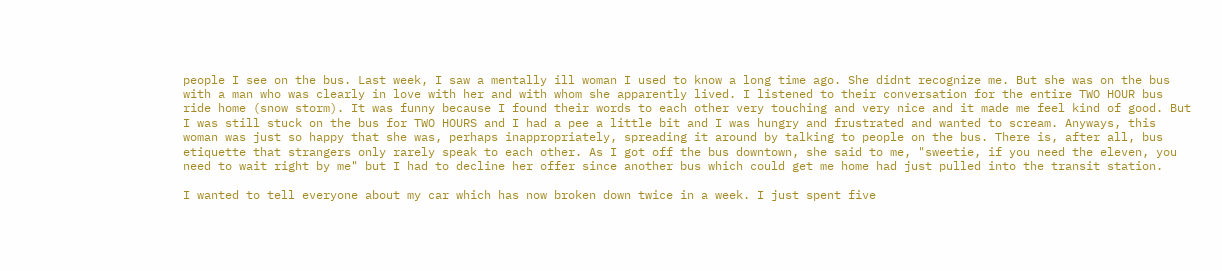people I see on the bus. Last week, I saw a mentally ill woman I used to know a long time ago. She didnt recognize me. But she was on the bus with a man who was clearly in love with her and with whom she apparently lived. I listened to their conversation for the entire TWO HOUR bus ride home (snow storm). It was funny because I found their words to each other very touching and very nice and it made me feel kind of good. But I was still stuck on the bus for TWO HOURS and I had a pee a little bit and I was hungry and frustrated and wanted to scream. Anyways, this woman was just so happy that she was, perhaps inappropriately, spreading it around by talking to people on the bus. There is, after all, bus etiquette that strangers only rarely speak to each other. As I got off the bus downtown, she said to me, "sweetie, if you need the eleven, you need to wait right by me" but I had to decline her offer since another bus which could get me home had just pulled into the transit station.

I wanted to tell everyone about my car which has now broken down twice in a week. I just spent five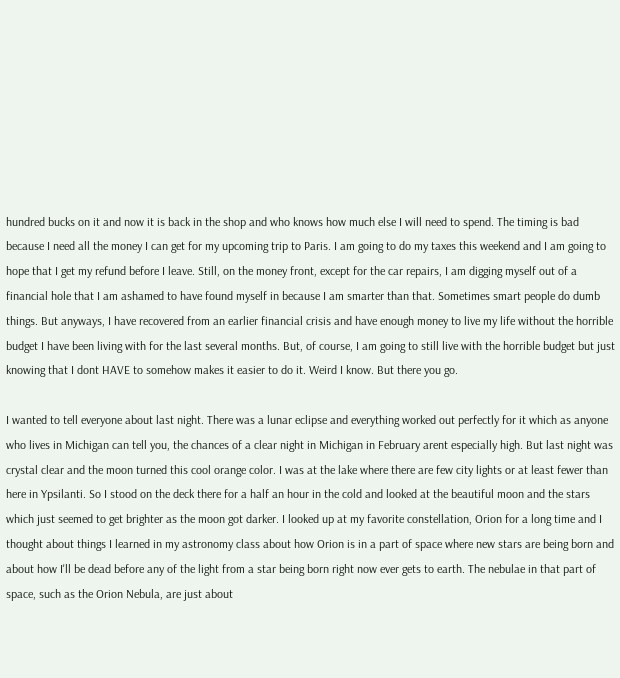hundred bucks on it and now it is back in the shop and who knows how much else I will need to spend. The timing is bad because I need all the money I can get for my upcoming trip to Paris. I am going to do my taxes this weekend and I am going to hope that I get my refund before I leave. Still, on the money front, except for the car repairs, I am digging myself out of a financial hole that I am ashamed to have found myself in because I am smarter than that. Sometimes smart people do dumb things. But anyways, I have recovered from an earlier financial crisis and have enough money to live my life without the horrible budget I have been living with for the last several months. But, of course, I am going to still live with the horrible budget but just knowing that I dont HAVE to somehow makes it easier to do it. Weird I know. But there you go.

I wanted to tell everyone about last night. There was a lunar eclipse and everything worked out perfectly for it which as anyone who lives in Michigan can tell you, the chances of a clear night in Michigan in February arent especially high. But last night was crystal clear and the moon turned this cool orange color. I was at the lake where there are few city lights or at least fewer than here in Ypsilanti. So I stood on the deck there for a half an hour in the cold and looked at the beautiful moon and the stars which just seemed to get brighter as the moon got darker. I looked up at my favorite constellation, Orion for a long time and I thought about things I learned in my astronomy class about how Orion is in a part of space where new stars are being born and about how I'll be dead before any of the light from a star being born right now ever gets to earth. The nebulae in that part of space, such as the Orion Nebula, are just about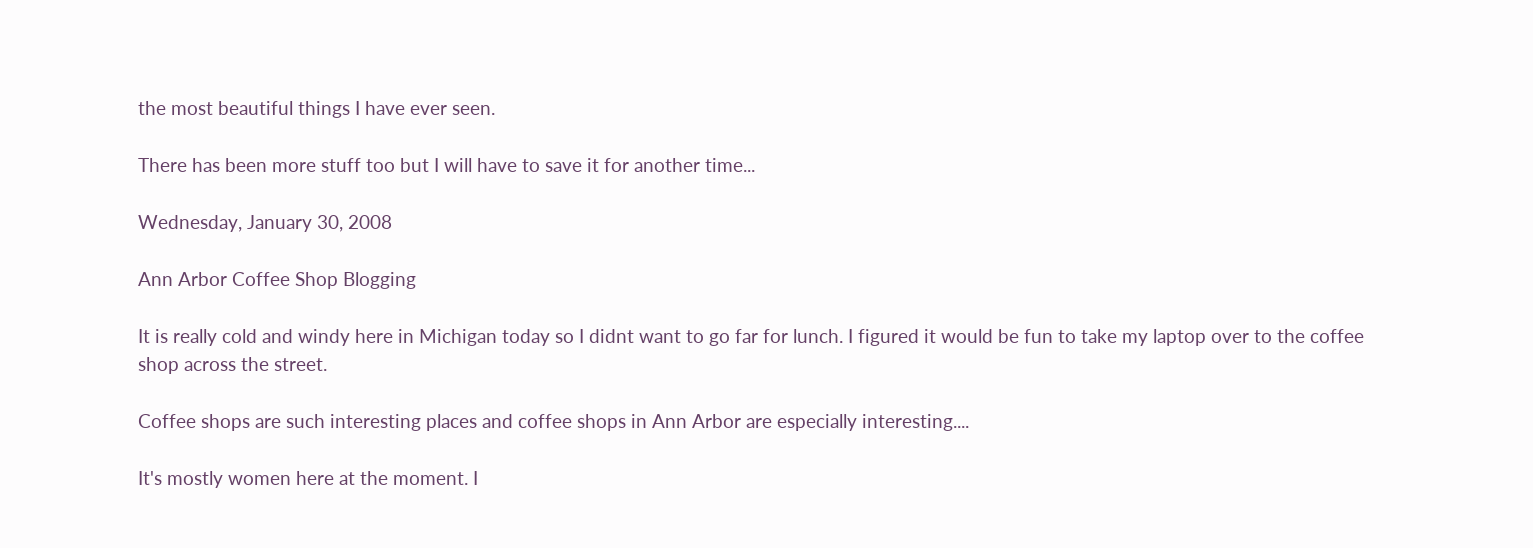the most beautiful things I have ever seen.

There has been more stuff too but I will have to save it for another time...

Wednesday, January 30, 2008

Ann Arbor Coffee Shop Blogging

It is really cold and windy here in Michigan today so I didnt want to go far for lunch. I figured it would be fun to take my laptop over to the coffee shop across the street.

Coffee shops are such interesting places and coffee shops in Ann Arbor are especially interesting....

It's mostly women here at the moment. I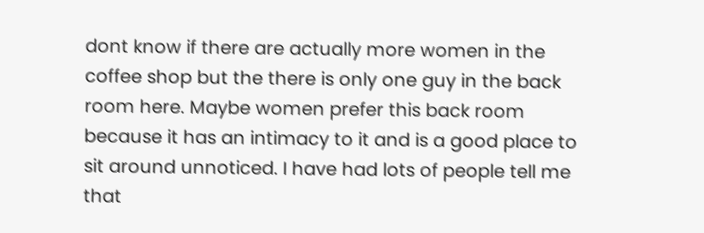dont know if there are actually more women in the coffee shop but the there is only one guy in the back room here. Maybe women prefer this back room because it has an intimacy to it and is a good place to sit around unnoticed. I have had lots of people tell me that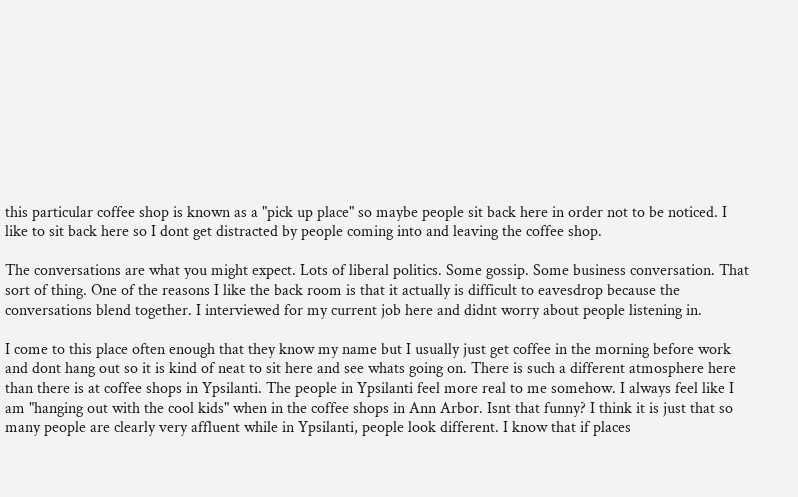this particular coffee shop is known as a "pick up place" so maybe people sit back here in order not to be noticed. I like to sit back here so I dont get distracted by people coming into and leaving the coffee shop.

The conversations are what you might expect. Lots of liberal politics. Some gossip. Some business conversation. That sort of thing. One of the reasons I like the back room is that it actually is difficult to eavesdrop because the conversations blend together. I interviewed for my current job here and didnt worry about people listening in.

I come to this place often enough that they know my name but I usually just get coffee in the morning before work and dont hang out so it is kind of neat to sit here and see whats going on. There is such a different atmosphere here than there is at coffee shops in Ypsilanti. The people in Ypsilanti feel more real to me somehow. I always feel like I am "hanging out with the cool kids" when in the coffee shops in Ann Arbor. Isnt that funny? I think it is just that so many people are clearly very affluent while in Ypsilanti, people look different. I know that if places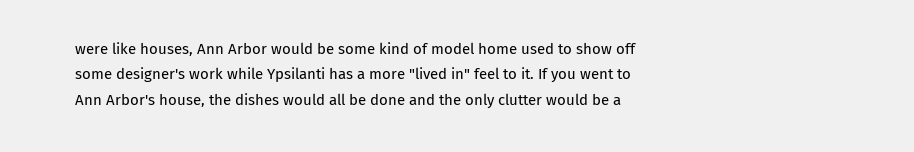were like houses, Ann Arbor would be some kind of model home used to show off some designer's work while Ypsilanti has a more "lived in" feel to it. If you went to Ann Arbor's house, the dishes would all be done and the only clutter would be a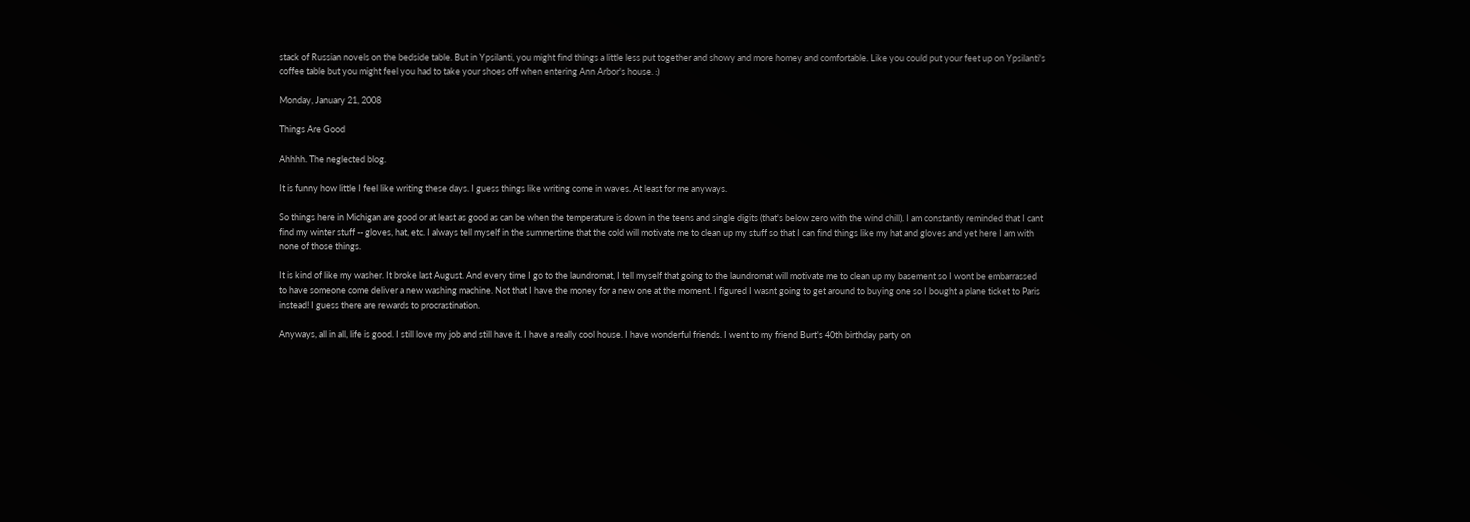stack of Russian novels on the bedside table. But in Ypsilanti, you might find things a little less put together and showy and more homey and comfortable. Like you could put your feet up on Ypsilanti's coffee table but you might feel you had to take your shoes off when entering Ann Arbor's house. :)

Monday, January 21, 2008

Things Are Good

Ahhhh. The neglected blog.

It is funny how little I feel like writing these days. I guess things like writing come in waves. At least for me anyways.

So things here in Michigan are good or at least as good as can be when the temperature is down in the teens and single digits (that's below zero with the wind chill). I am constantly reminded that I cant find my winter stuff -- gloves, hat, etc. I always tell myself in the summertime that the cold will motivate me to clean up my stuff so that I can find things like my hat and gloves and yet here I am with none of those things.

It is kind of like my washer. It broke last August. And every time I go to the laundromat, I tell myself that going to the laundromat will motivate me to clean up my basement so I wont be embarrassed to have someone come deliver a new washing machine. Not that I have the money for a new one at the moment. I figured I wasnt going to get around to buying one so I bought a plane ticket to Paris instead! I guess there are rewards to procrastination.

Anyways, all in all, life is good. I still love my job and still have it. I have a really cool house. I have wonderful friends. I went to my friend Burt's 40th birthday party on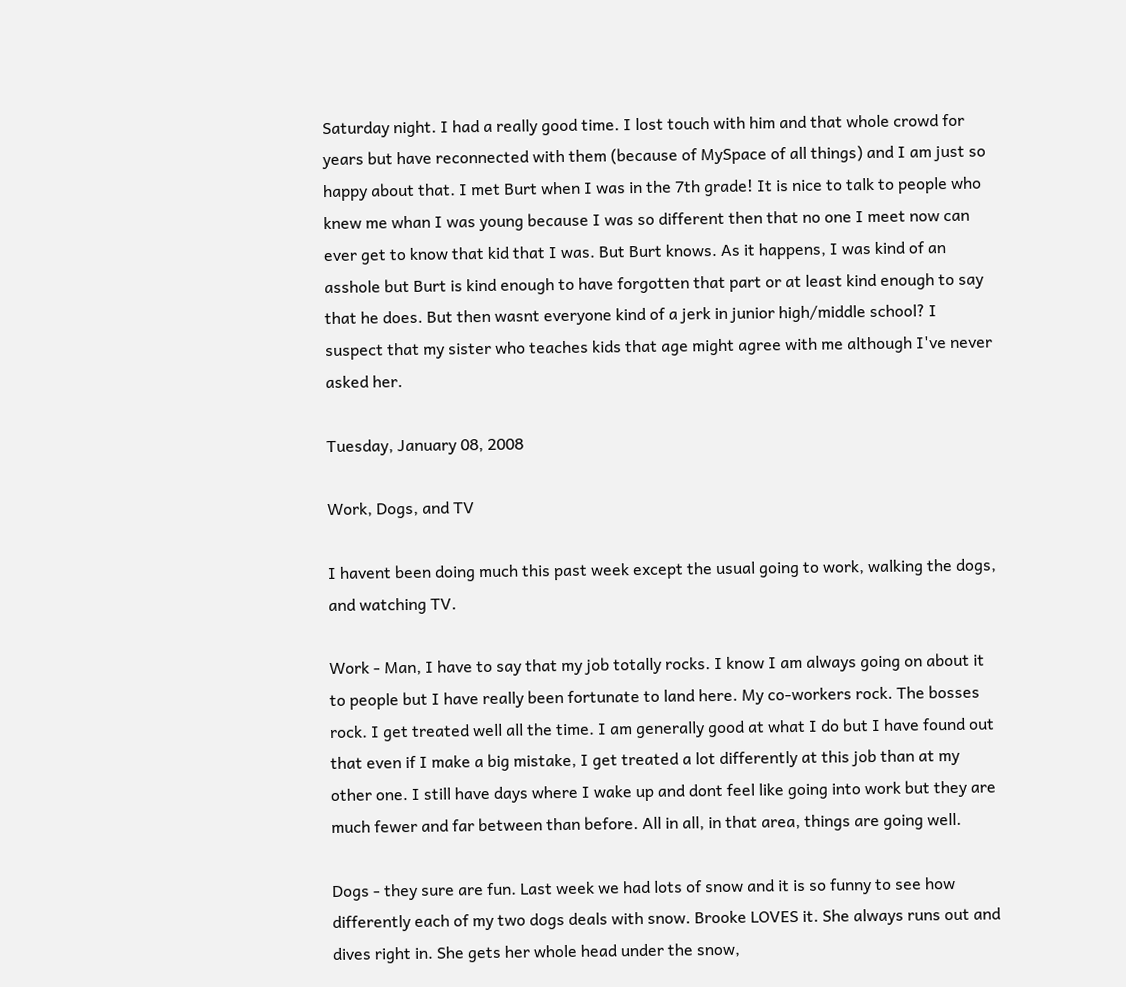Saturday night. I had a really good time. I lost touch with him and that whole crowd for years but have reconnected with them (because of MySpace of all things) and I am just so happy about that. I met Burt when I was in the 7th grade! It is nice to talk to people who knew me whan I was young because I was so different then that no one I meet now can ever get to know that kid that I was. But Burt knows. As it happens, I was kind of an asshole but Burt is kind enough to have forgotten that part or at least kind enough to say that he does. But then wasnt everyone kind of a jerk in junior high/middle school? I suspect that my sister who teaches kids that age might agree with me although I've never asked her.

Tuesday, January 08, 2008

Work, Dogs, and TV

I havent been doing much this past week except the usual going to work, walking the dogs, and watching TV.

Work - Man, I have to say that my job totally rocks. I know I am always going on about it to people but I have really been fortunate to land here. My co-workers rock. The bosses rock. I get treated well all the time. I am generally good at what I do but I have found out that even if I make a big mistake, I get treated a lot differently at this job than at my other one. I still have days where I wake up and dont feel like going into work but they are much fewer and far between than before. All in all, in that area, things are going well.

Dogs - they sure are fun. Last week we had lots of snow and it is so funny to see how differently each of my two dogs deals with snow. Brooke LOVES it. She always runs out and dives right in. She gets her whole head under the snow,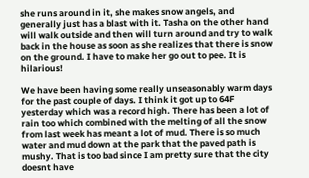she runs around in it, she makes snow angels, and generally just has a blast with it. Tasha on the other hand will walk outside and then will turn around and try to walk back in the house as soon as she realizes that there is snow on the ground. I have to make her go out to pee. It is hilarious!

We have been having some really unseasonably warm days for the past couple of days. I think it got up to 64F yesterday which was a record high. There has been a lot of rain too which combined with the melting of all the snow from last week has meant a lot of mud. There is so much water and mud down at the park that the paved path is mushy. That is too bad since I am pretty sure that the city doesnt have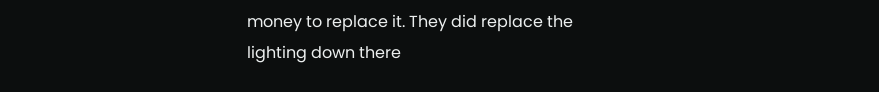money to replace it. They did replace the lighting down there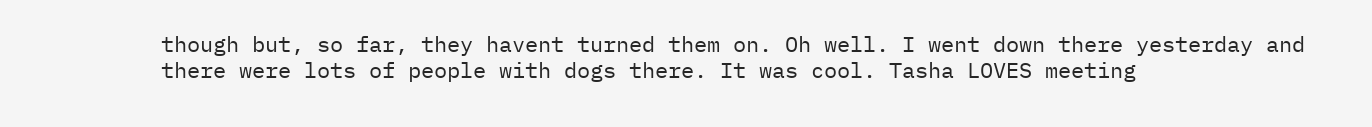though but, so far, they havent turned them on. Oh well. I went down there yesterday and there were lots of people with dogs there. It was cool. Tasha LOVES meeting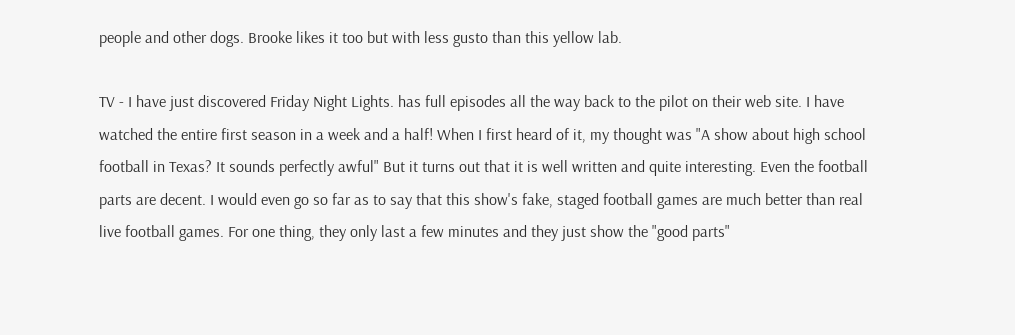people and other dogs. Brooke likes it too but with less gusto than this yellow lab.

TV - I have just discovered Friday Night Lights. has full episodes all the way back to the pilot on their web site. I have watched the entire first season in a week and a half! When I first heard of it, my thought was "A show about high school football in Texas? It sounds perfectly awful" But it turns out that it is well written and quite interesting. Even the football parts are decent. I would even go so far as to say that this show's fake, staged football games are much better than real live football games. For one thing, they only last a few minutes and they just show the "good parts"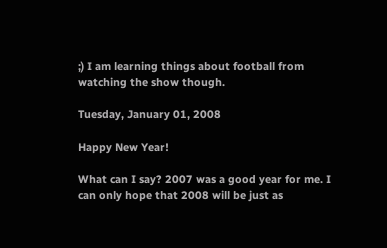;) I am learning things about football from watching the show though.

Tuesday, January 01, 2008

Happy New Year!

What can I say? 2007 was a good year for me. I can only hope that 2008 will be just as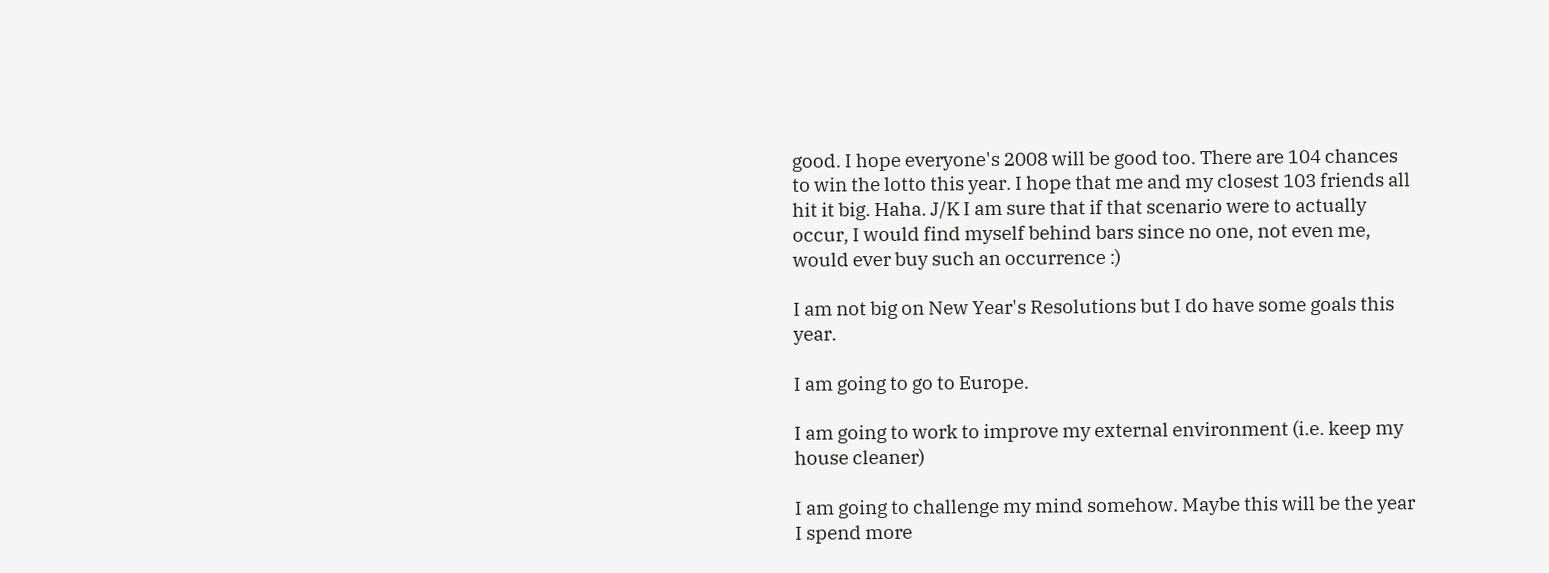good. I hope everyone's 2008 will be good too. There are 104 chances to win the lotto this year. I hope that me and my closest 103 friends all hit it big. Haha. J/K I am sure that if that scenario were to actually occur, I would find myself behind bars since no one, not even me, would ever buy such an occurrence :)

I am not big on New Year's Resolutions but I do have some goals this year.

I am going to go to Europe.

I am going to work to improve my external environment (i.e. keep my house cleaner)

I am going to challenge my mind somehow. Maybe this will be the year I spend more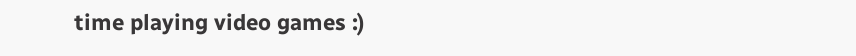time playing video games :)